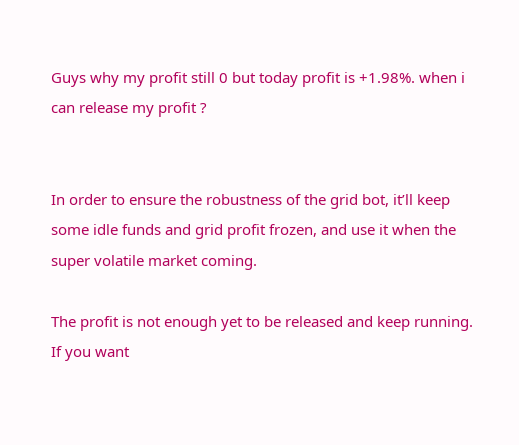Guys why my profit still 0 but today profit is +1.98%. when i can release my profit ?


In order to ensure the robustness of the grid bot, it’ll keep some idle funds and grid profit frozen, and use it when the super volatile market coming.

The profit is not enough yet to be released and keep running. If you want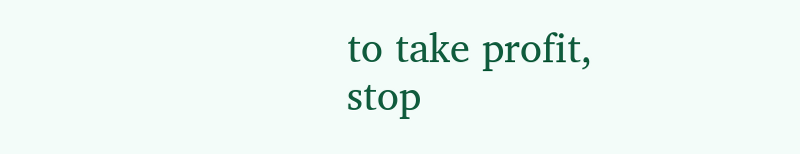to take profit, stop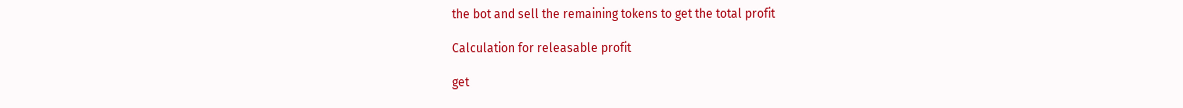the bot and sell the remaining tokens to get the total profit

Calculation for releasable profit

get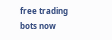free trading bots now